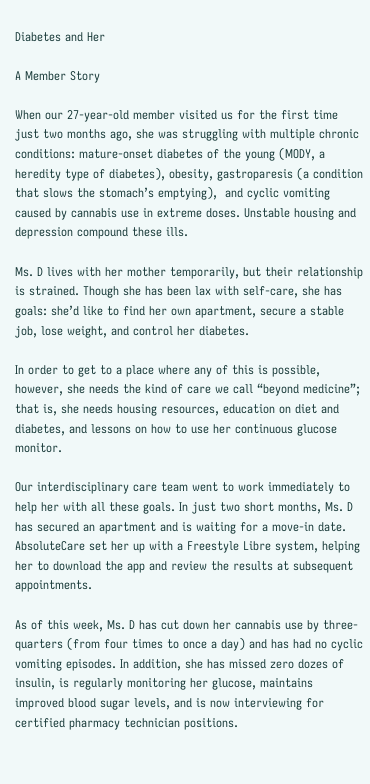Diabetes and Her

A Member Story

When our 27-year-old member visited us for the first time just two months ago, she was struggling with multiple chronic conditions: mature-onset diabetes of the young (MODY, a heredity type of diabetes), obesity, gastroparesis (a condition that slows the stomach’s emptying),  and cyclic vomiting caused by cannabis use in extreme doses. Unstable housing and depression compound these ills.

Ms. D lives with her mother temporarily, but their relationship is strained. Though she has been lax with self-care, she has goals: she’d like to find her own apartment, secure a stable job, lose weight, and control her diabetes.

In order to get to a place where any of this is possible, however, she needs the kind of care we call “beyond medicine”; that is, she needs housing resources, education on diet and diabetes, and lessons on how to use her continuous glucose monitor.

Our interdisciplinary care team went to work immediately to help her with all these goals. In just two short months, Ms. D has secured an apartment and is waiting for a move-in date. AbsoluteCare set her up with a Freestyle Libre system, helping her to download the app and review the results at subsequent appointments.

As of this week, Ms. D has cut down her cannabis use by three-quarters (from four times to once a day) and has had no cyclic vomiting episodes. In addition, she has missed zero dozes of insulin, is regularly monitoring her glucose, maintains improved blood sugar levels, and is now interviewing for certified pharmacy technician positions.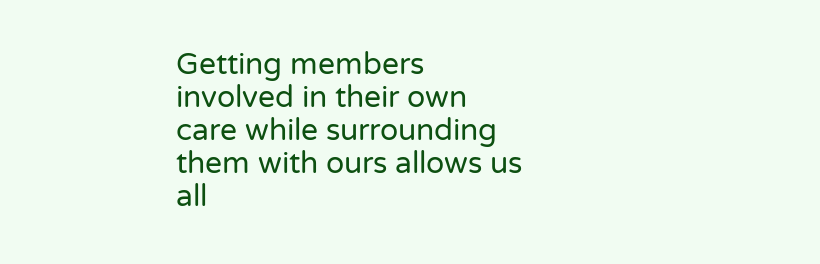Getting members involved in their own care while surrounding them with ours allows us all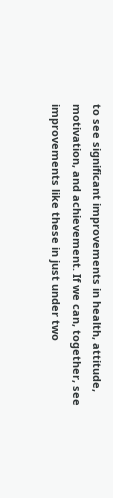to see significant improvements in health, attitude, motivation, and achievement. If we can, together, see improvements like these in just under two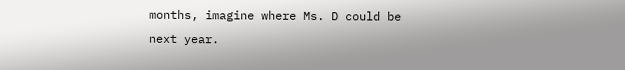months, imagine where Ms. D could be next year.